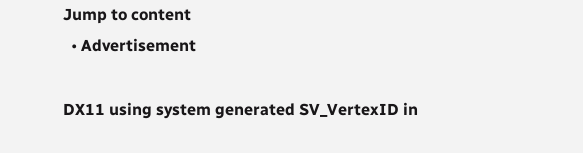Jump to content
  • Advertisement

DX11 using system generated SV_VertexID in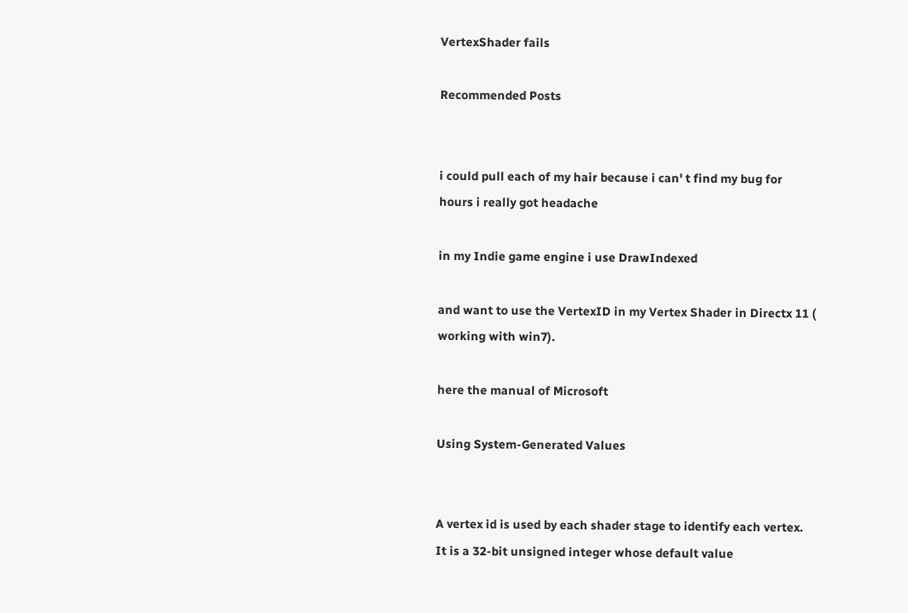VertexShader fails

Recommended Posts


i could pull each of my hair because i can' t find my bug for hours i really got headache

in my Indie game engine i use DrawIndexed

and want to use the VertexID in my Vertex Shader in Directx 11 ( working with win7).

here the manual of Microsoft

Using System-Generated Values


A vertex id is used by each shader stage to identify each vertex. It is a 32-bit unsigned integer whose default value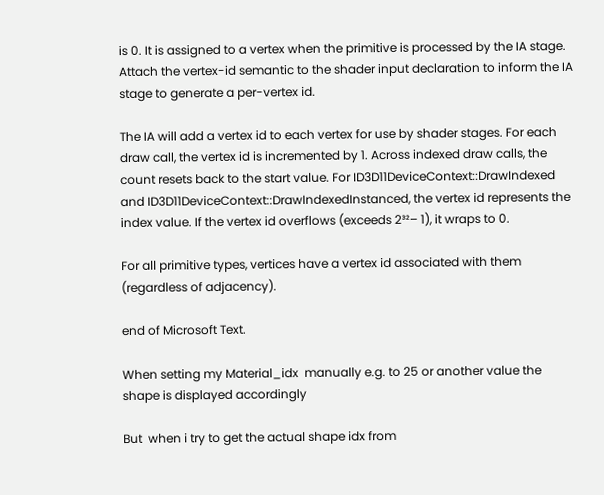is 0. It is assigned to a vertex when the primitive is processed by the IA stage. Attach the vertex-id semantic to the shader input declaration to inform the IA stage to generate a per-vertex id.

The IA will add a vertex id to each vertex for use by shader stages. For each draw call, the vertex id is incremented by 1. Across indexed draw calls, the count resets back to the start value. For ID3D11DeviceContext::DrawIndexed and ID3D11DeviceContext::DrawIndexedInstanced, the vertex id represents the index value. If the vertex id overflows (exceeds 2³²– 1), it wraps to 0.

For all primitive types, vertices have a vertex id associated with them (regardless of adjacency).

end of Microsoft Text.

When setting my Material_idx  manually e.g. to 25 or another value the shape is displayed accordingly

But  when i try to get the actual shape idx from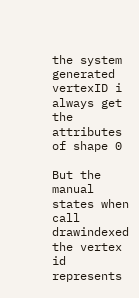the system generated vertexID i always get the attributes of shape 0

But the manual  states when call drawindexed the vertex id represents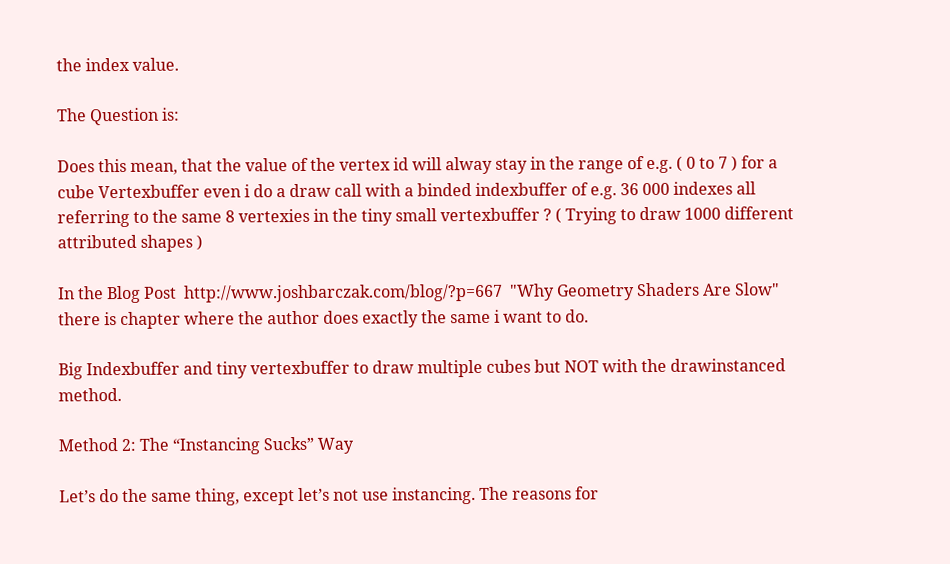the index value.

The Question is:

Does this mean, that the value of the vertex id will alway stay in the range of e.g. ( 0 to 7 ) for a cube Vertexbuffer even i do a draw call with a binded indexbuffer of e.g. 36 000 indexes all referring to the same 8 vertexies in the tiny small vertexbuffer ? ( Trying to draw 1000 different attributed shapes )

In the Blog Post  http://www.joshbarczak.com/blog/?p=667  "Why Geometry Shaders Are Slow" there is chapter where the author does exactly the same i want to do.

Big Indexbuffer and tiny vertexbuffer to draw multiple cubes but NOT with the drawinstanced method.

Method 2: The “Instancing Sucks” Way

Let’s do the same thing, except let’s not use instancing. The reasons for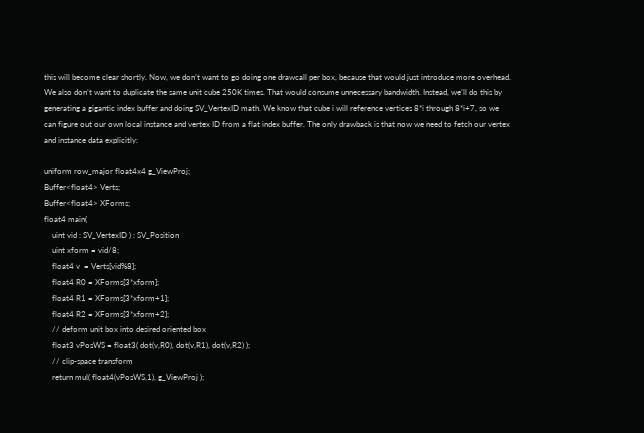this will become clear shortly. Now, we don’t want to go doing one drawcall per box, because that would just introduce more overhead. We also don’t want to duplicate the same unit cube 250K times. That would consume unnecessary bandwidth. Instead, we’ll do this by generating a gigantic index buffer and doing SV_VertexID math. We know that cube i will reference vertices 8*i through 8*i+7, so we can figure out our own local instance and vertex ID from a flat index buffer. The only drawback is that now we need to fetch our vertex and instance data explicitly:

uniform row_major float4x4 g_ViewProj;
Buffer<float4> Verts;
Buffer<float4> XForms;
float4 main(
    uint vid : SV_VertexID ) : SV_Position
    uint xform = vid/8;
    float4 v  = Verts[vid%8];
    float4 R0 = XForms[3*xform];
    float4 R1 = XForms[3*xform+1];
    float4 R2 = XForms[3*xform+2];
    // deform unit box into desired oriented box
    float3 vPosWS = float3( dot(v,R0), dot(v,R1), dot(v,R2) );
    // clip-space transform
    return mul( float4(vPosWS,1), g_ViewProj );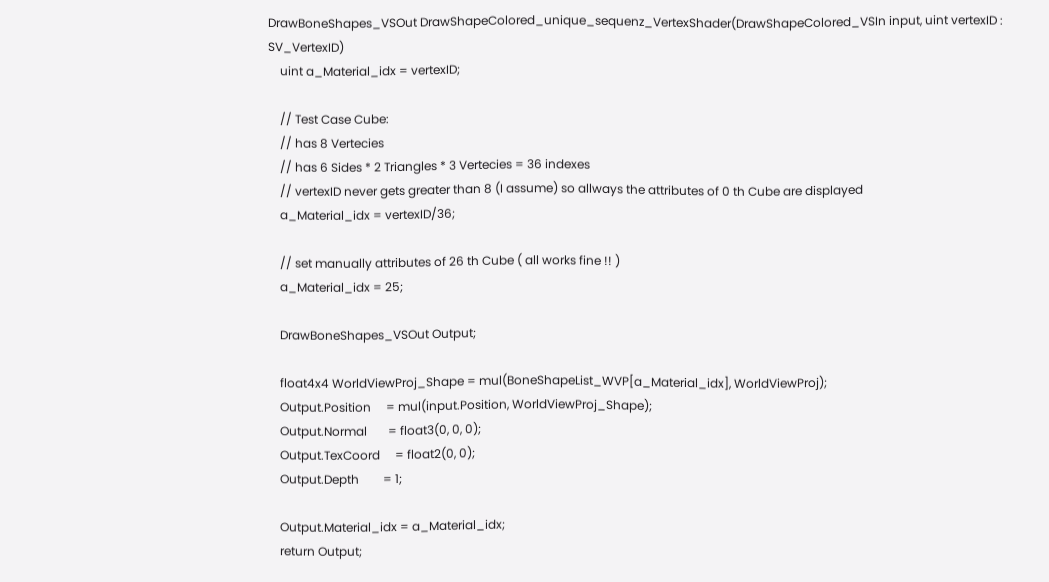DrawBoneShapes_VSOut DrawShapeColored_unique_sequenz_VertexShader(DrawShapeColored_VSIn input, uint vertexID : SV_VertexID)
    uint a_Material_idx = vertexID;

    // Test Case Cube:
    // has 8 Vertecies
    // has 6 Sides * 2 Triangles * 3 Vertecies = 36 indexes
    // vertexID never gets greater than 8 (I assume) so allways the attributes of 0 th Cube are displayed
    a_Material_idx = vertexID/36;

    // set manually attributes of 26 th Cube ( all works fine !! )
    a_Material_idx = 25;

    DrawBoneShapes_VSOut Output;

    float4x4 WorldViewProj_Shape = mul(BoneShapeList_WVP[a_Material_idx], WorldViewProj);
    Output.Position     = mul(input.Position, WorldViewProj_Shape);
    Output.Normal       = float3(0, 0, 0);
    Output.TexCoord     = float2(0, 0);
    Output.Depth        = 1;

    Output.Material_idx = a_Material_idx;
    return Output;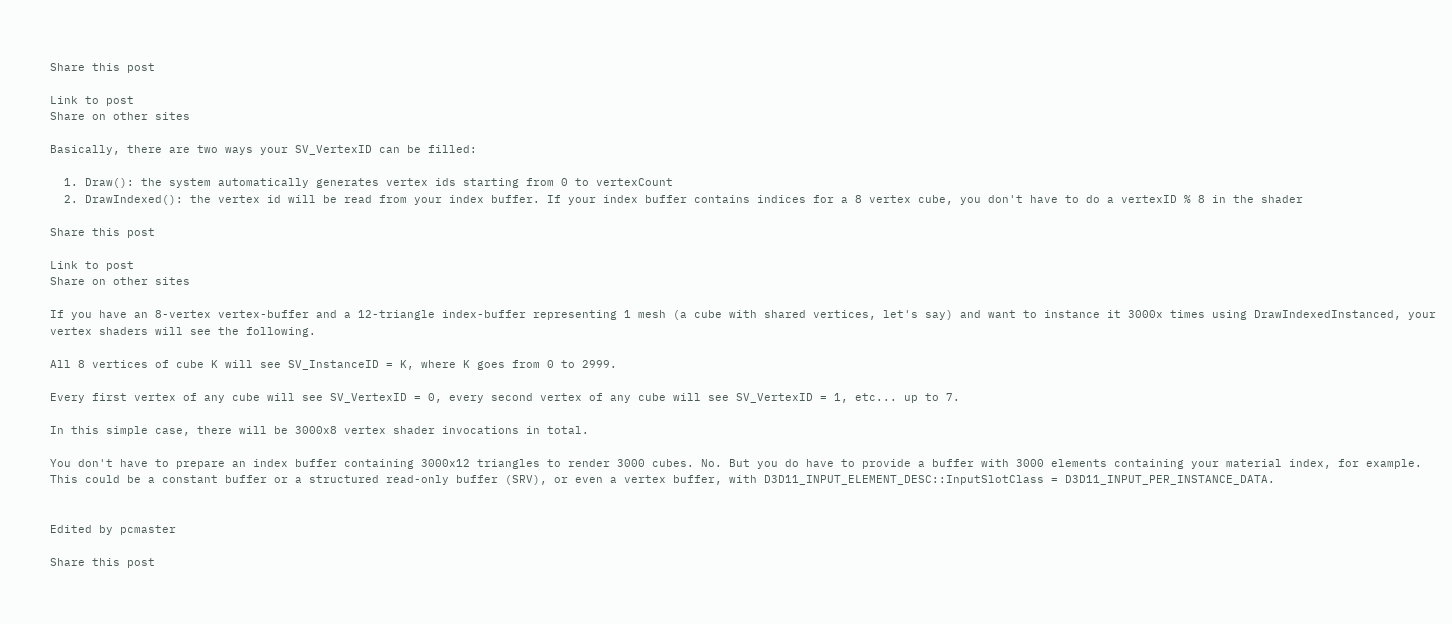Share this post

Link to post
Share on other sites

Basically, there are two ways your SV_VertexID can be filled:

  1. Draw(): the system automatically generates vertex ids starting from 0 to vertexCount
  2. DrawIndexed(): the vertex id will be read from your index buffer. If your index buffer contains indices for a 8 vertex cube, you don't have to do a vertexID % 8 in the shader

Share this post

Link to post
Share on other sites

If you have an 8-vertex vertex-buffer and a 12-triangle index-buffer representing 1 mesh (a cube with shared vertices, let's say) and want to instance it 3000x times using DrawIndexedInstanced, your vertex shaders will see the following.

All 8 vertices of cube K will see SV_InstanceID = K, where K goes from 0 to 2999.

Every first vertex of any cube will see SV_VertexID = 0, every second vertex of any cube will see SV_VertexID = 1, etc... up to 7.

In this simple case, there will be 3000x8 vertex shader invocations in total.

You don't have to prepare an index buffer containing 3000x12 triangles to render 3000 cubes. No. But you do have to provide a buffer with 3000 elements containing your material index, for example. This could be a constant buffer or a structured read-only buffer (SRV), or even a vertex buffer, with D3D11_INPUT_ELEMENT_DESC::InputSlotClass = D3D11_INPUT_PER_INSTANCE_DATA.


Edited by pcmaster

Share this post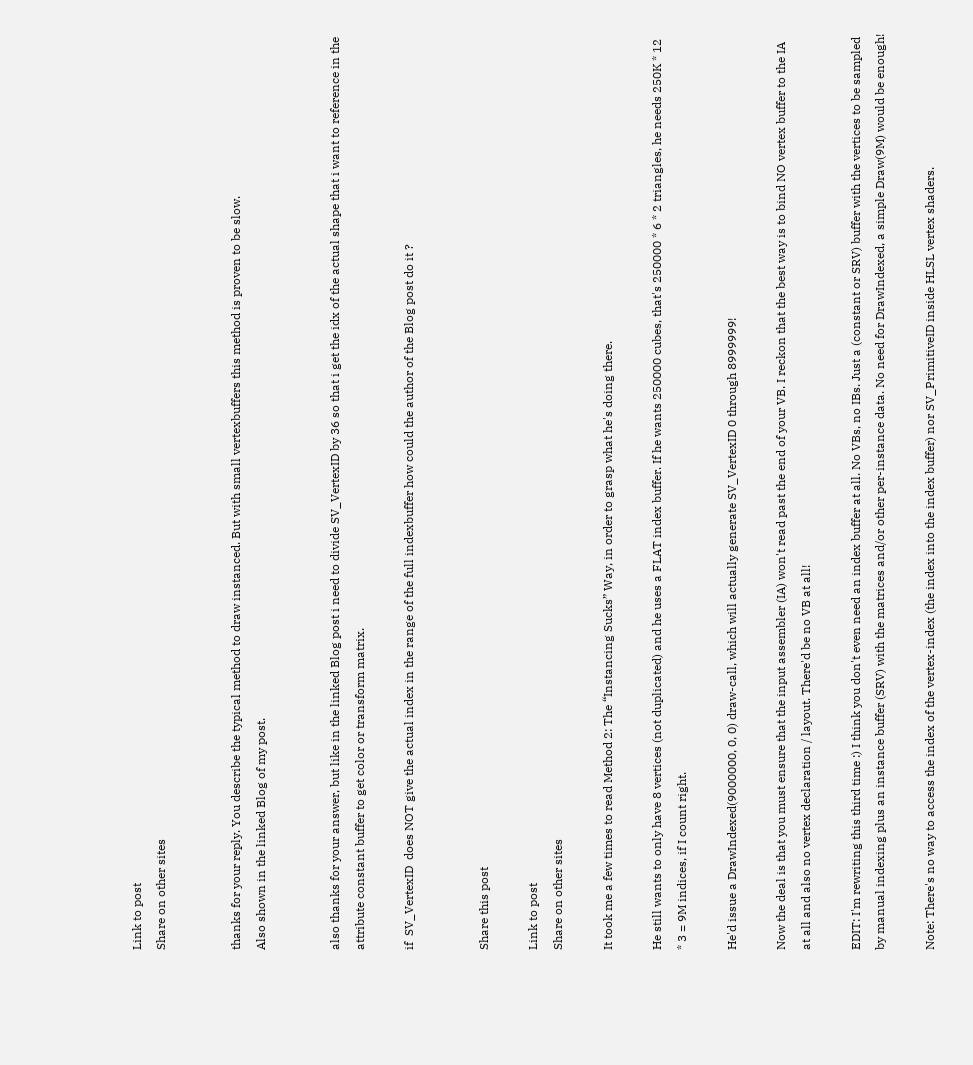Link to post
Share on other sites


thanks for your reply. You describe the typical method to draw instanced. But with small vertexbuffers this method is proven to be slow.
Also shown in the linked Blog of my post.


also thanks for your answer, but like in the linked Blog post i need to divide SV_VertexID by 36 so that i get the idx of the actual shape that i want to reference in the attribute constant buffer to get color or transform matrix.

if  SV_VertexID  does NOT give the actual index in the range of the full indexbuffer how could the author of the Blog post do it ?


Share this post

Link to post
Share on other sites

It took me a few times to read Method 2: The “Instancing Sucks” Way, in order to grasp what he's doing there.

He still wants to only have 8 vertices (not duplicated) and he uses a FLAT index buffer. If he wants 250000 cubes, that's 250000 * 6 * 2 triangles, he needs 250K * 12 * 3 = 9M indices, if I count right.

He'd issue a DrawIndexed(9000000, 0, 0) draw-call, which will actually generate SV_VertexID 0 through 8999999!

Now the deal is that you must ensure that the input assembler (IA) won't read past the end of your VB. I reckon that the best way is to bind NO vertex buffer to the IA at all and also no vertex declaration / layout. There'd be no VB at all!

EDIT: I'm rewriting this third time :) I think you don't even need an index buffer at all. No VBs, no IBs. Just a (constant or SRV) buffer with the vertices to be sampled by manual indexing plus an instance buffer (SRV) with the matrices and/or other per-instance data. No need for DrawIndexed, a simple Draw(9M) would be enough!

Note: There's no way to access the index of the vertex-index (the index into the index buffer) nor SV_PrimitiveID inside HLSL vertex shaders.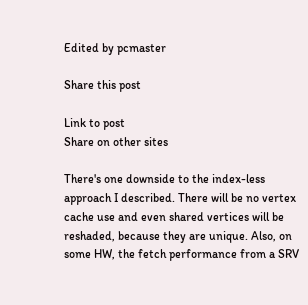Edited by pcmaster

Share this post

Link to post
Share on other sites

There's one downside to the index-less approach I described. There will be no vertex cache use and even shared vertices will be reshaded, because they are unique. Also, on some HW, the fetch performance from a SRV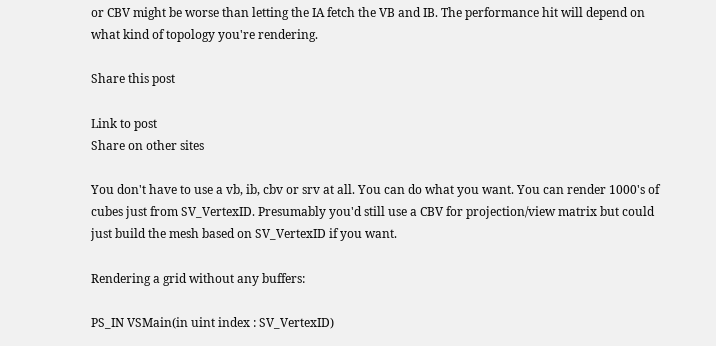or CBV might be worse than letting the IA fetch the VB and IB. The performance hit will depend on what kind of topology you're rendering.

Share this post

Link to post
Share on other sites

You don't have to use a vb, ib, cbv or srv at all. You can do what you want. You can render 1000's of cubes just from SV_VertexID. Presumably you'd still use a CBV for projection/view matrix but could just build the mesh based on SV_VertexID if you want.

Rendering a grid without any buffers:

PS_IN VSMain(in uint index : SV_VertexID)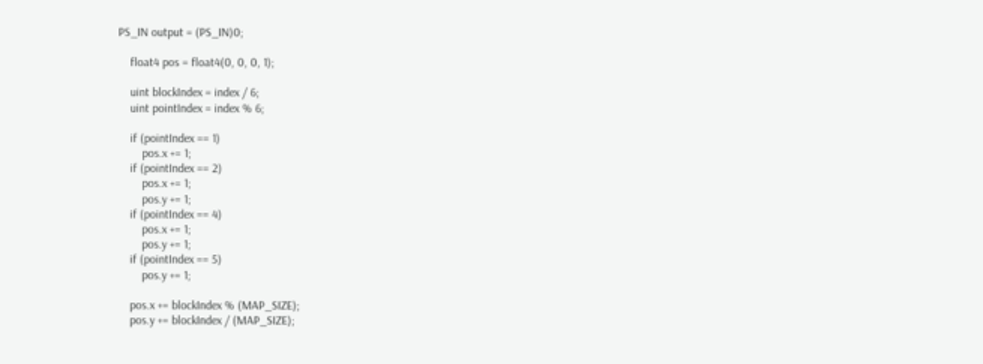PS_IN output = (PS_IN)0;

    float4 pos = float4(0, 0, 0, 1);

    uint blockIndex = index / 6;
    uint pointIndex = index % 6;

    if (pointIndex == 1)
        pos.x += 1;
    if (pointIndex == 2)
        pos.x += 1;
        pos.y += 1;
    if (pointIndex == 4)
        pos.x += 1;
        pos.y += 1;
    if (pointIndex == 5)
        pos.y += 1;

    pos.x += blockIndex % (MAP_SIZE);
    pos.y += blockIndex / (MAP_SIZE);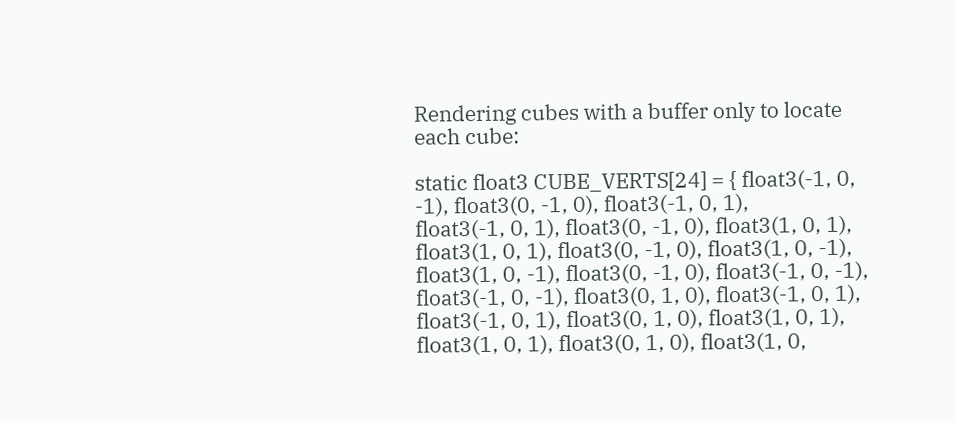Rendering cubes with a buffer only to locate each cube:

static float3 CUBE_VERTS[24] = { float3(-1, 0, -1), float3(0, -1, 0), float3(-1, 0, 1),
float3(-1, 0, 1), float3(0, -1, 0), float3(1, 0, 1),
float3(1, 0, 1), float3(0, -1, 0), float3(1, 0, -1),
float3(1, 0, -1), float3(0, -1, 0), float3(-1, 0, -1),
float3(-1, 0, -1), float3(0, 1, 0), float3(-1, 0, 1),
float3(-1, 0, 1), float3(0, 1, 0), float3(1, 0, 1),
float3(1, 0, 1), float3(0, 1, 0), float3(1, 0,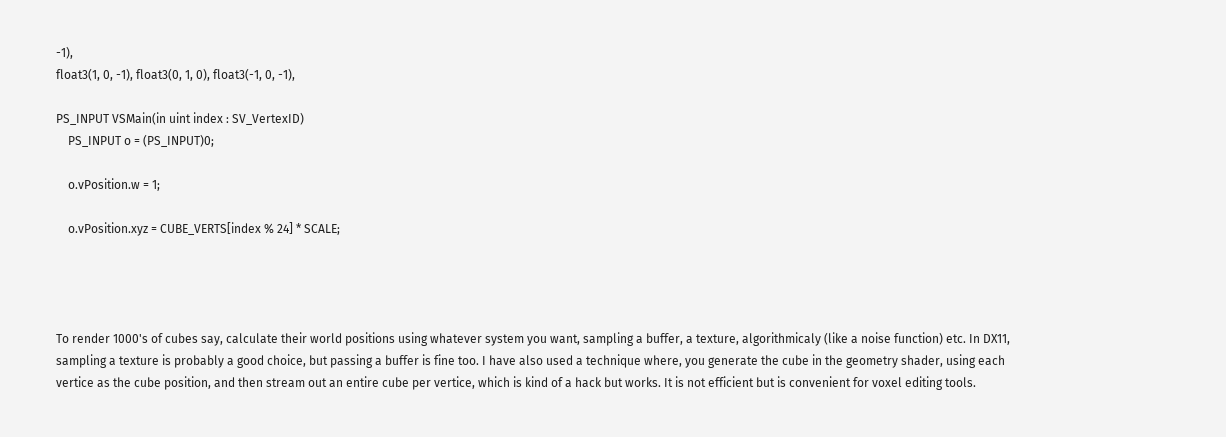-1),
float3(1, 0, -1), float3(0, 1, 0), float3(-1, 0, -1),

PS_INPUT VSMain(in uint index : SV_VertexID)
    PS_INPUT o = (PS_INPUT)0;

    o.vPosition.w = 1;

    o.vPosition.xyz = CUBE_VERTS[index % 24] * SCALE;




To render 1000's of cubes say, calculate their world positions using whatever system you want, sampling a buffer, a texture, algorithmicaly (like a noise function) etc. In DX11, sampling a texture is probably a good choice, but passing a buffer is fine too. I have also used a technique where, you generate the cube in the geometry shader, using each vertice as the cube position, and then stream out an entire cube per vertice, which is kind of a hack but works. It is not efficient but is convenient for voxel editing tools.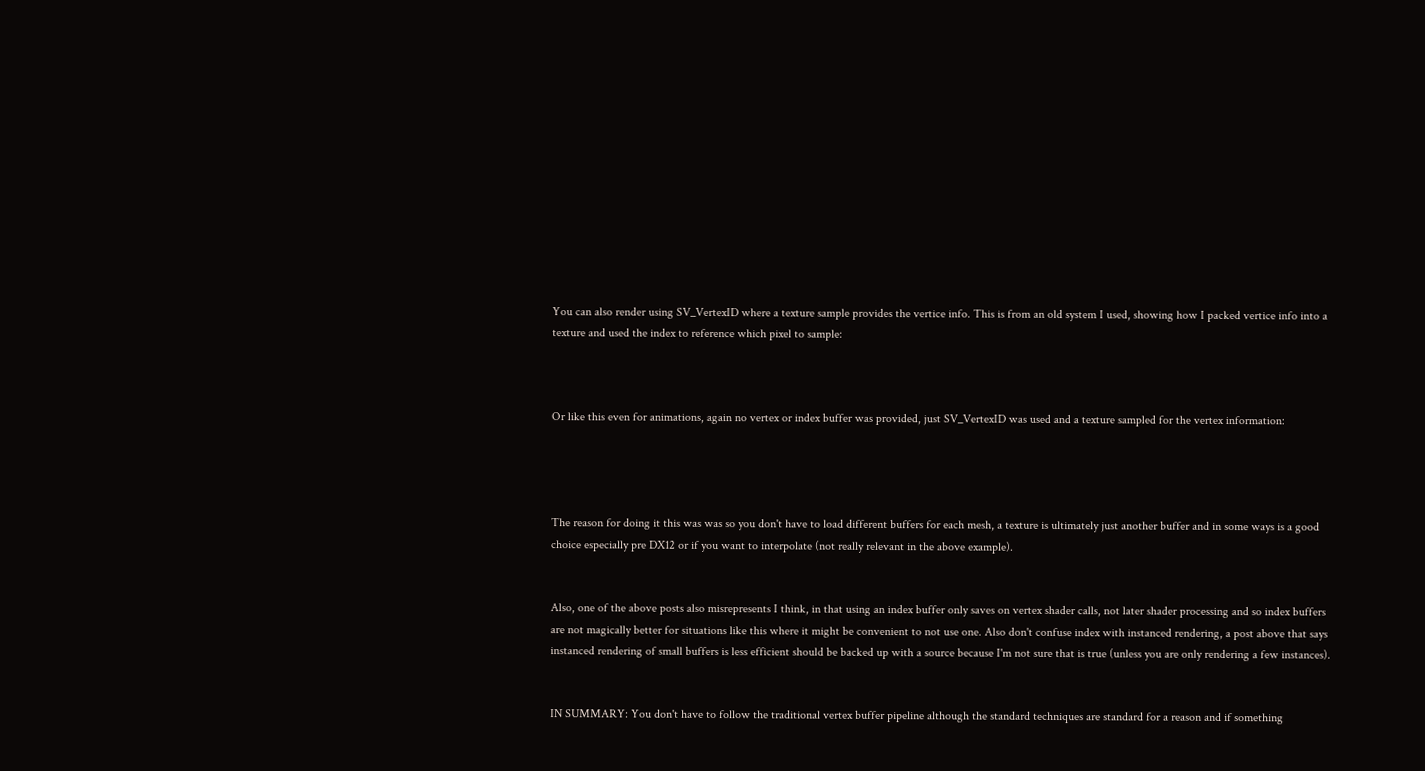You can also render using SV_VertexID where a texture sample provides the vertice info. This is from an old system I used, showing how I packed vertice info into a texture and used the index to reference which pixel to sample:



Or like this even for animations, again no vertex or index buffer was provided, just SV_VertexID was used and a texture sampled for the vertex information:




The reason for doing it this was was so you don't have to load different buffers for each mesh, a texture is ultimately just another buffer and in some ways is a good choice especially pre DX12 or if you want to interpolate (not really relevant in the above example).


Also, one of the above posts also misrepresents I think, in that using an index buffer only saves on vertex shader calls, not later shader processing and so index buffers are not magically better for situations like this where it might be convenient to not use one. Also don't confuse index with instanced rendering, a post above that says instanced rendering of small buffers is less efficient should be backed up with a source because I'm not sure that is true (unless you are only rendering a few instances).


IN SUMMARY: You don't have to follow the traditional vertex buffer pipeline although the standard techniques are standard for a reason and if something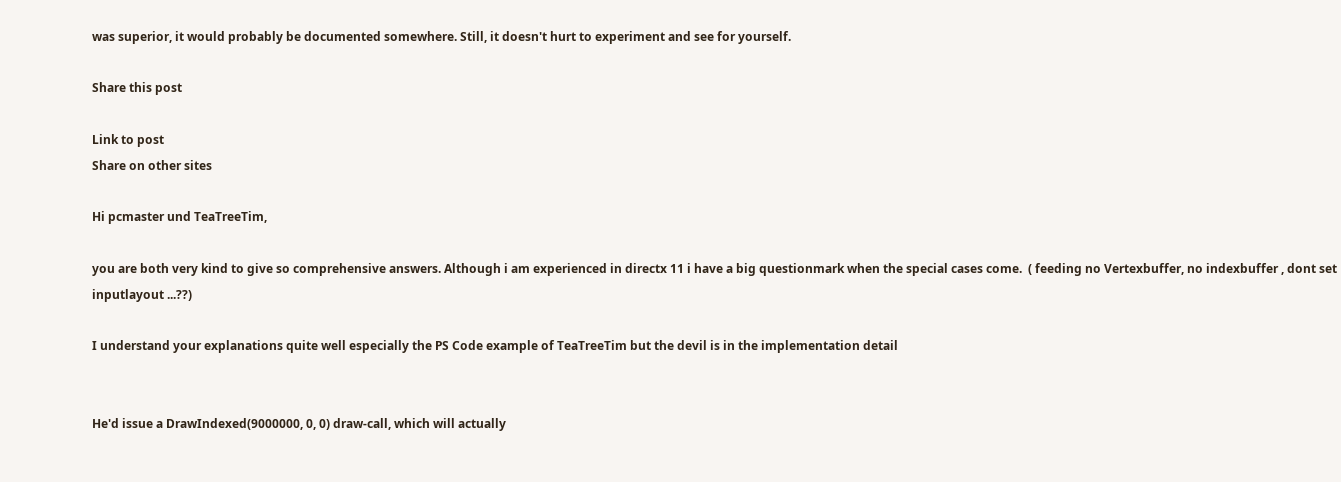was superior, it would probably be documented somewhere. Still, it doesn't hurt to experiment and see for yourself.

Share this post

Link to post
Share on other sites

Hi pcmaster und TeaTreeTim,

you are both very kind to give so comprehensive answers. Although i am experienced in directx 11 i have a big questionmark when the special cases come.  ( feeding no Vertexbuffer, no indexbuffer , dont set inputlayout ...??)

I understand your explanations quite well especially the PS Code example of TeaTreeTim but the devil is in the implementation detail


He'd issue a DrawIndexed(9000000, 0, 0) draw-call, which will actually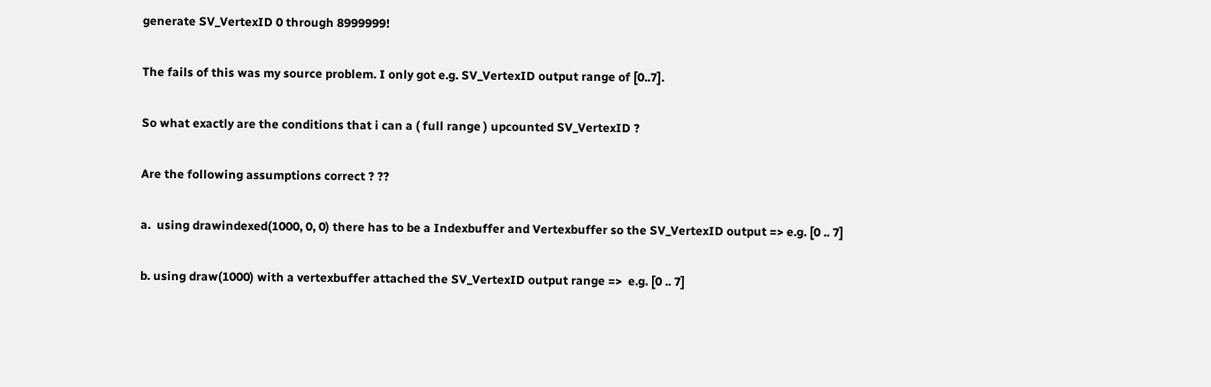generate SV_VertexID 0 through 8999999!

The fails of this was my source problem. I only got e.g. SV_VertexID output range of [0..7].

So what exactly are the conditions that i can a ( full range ) upcounted SV_VertexID ?

Are the following assumptions correct ? ??

a.  using drawindexed(1000, 0, 0) there has to be a Indexbuffer and Vertexbuffer so the SV_VertexID output => e.g. [0 .. 7]

b. using draw(1000) with a vertexbuffer attached the SV_VertexID output range =>  e.g. [0 .. 7]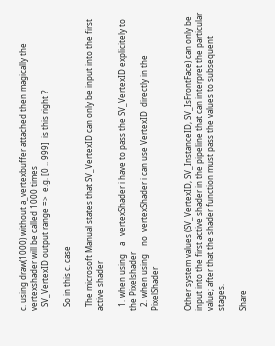c. using draw(1000) without a_vertexbuffer attached then magically the vertexshader will be called 1000 times
  SV_VertexID output range =>  e.g. [0 .. 999]  is this right ?

  So in this c. case

  The microsoft Manual states that SV_VertexID can only be input into the first active shader

  1. when using    a   vertexShader i have to pass the SV_VertexID explicitely to the Pixelshader
  2. when using    no  vertexShader i can use VertexID  directly in the PixelShader


Other system values (SV_VertexID, SV_InstanceID, SV_IsFrontFace) can only be input into the first active shader in the pipeline that can interpret the particular value; after that the shader function must pass the values to subsequent stages.

Share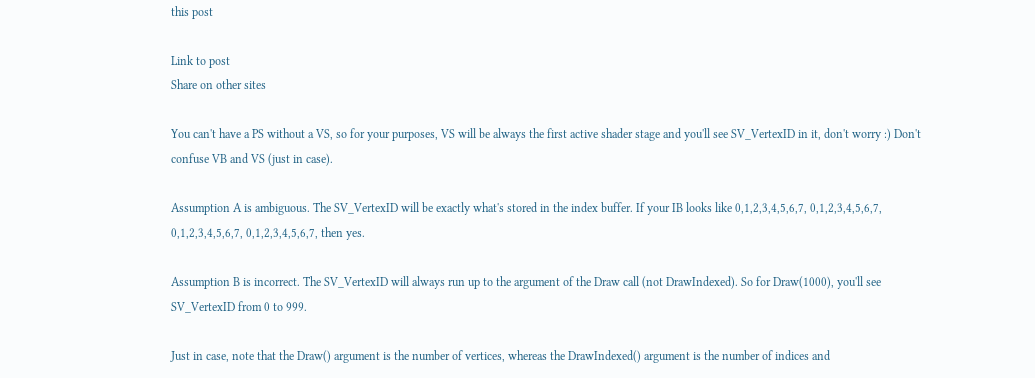this post

Link to post
Share on other sites

You can't have a PS without a VS, so for your purposes, VS will be always the first active shader stage and you'll see SV_VertexID in it, don't worry :) Don't confuse VB and VS (just in case).

Assumption A is ambiguous. The SV_VertexID will be exactly what's stored in the index buffer. If your IB looks like 0,1,2,3,4,5,6,7, 0,1,2,3,4,5,6,7, 0,1,2,3,4,5,6,7, 0,1,2,3,4,5,6,7, then yes.

Assumption B is incorrect. The SV_VertexID will always run up to the argument of the Draw call (not DrawIndexed). So for Draw(1000), you'll see SV_VertexID from 0 to 999.

Just in case, note that the Draw() argument is the number of vertices, whereas the DrawIndexed() argument is the number of indices and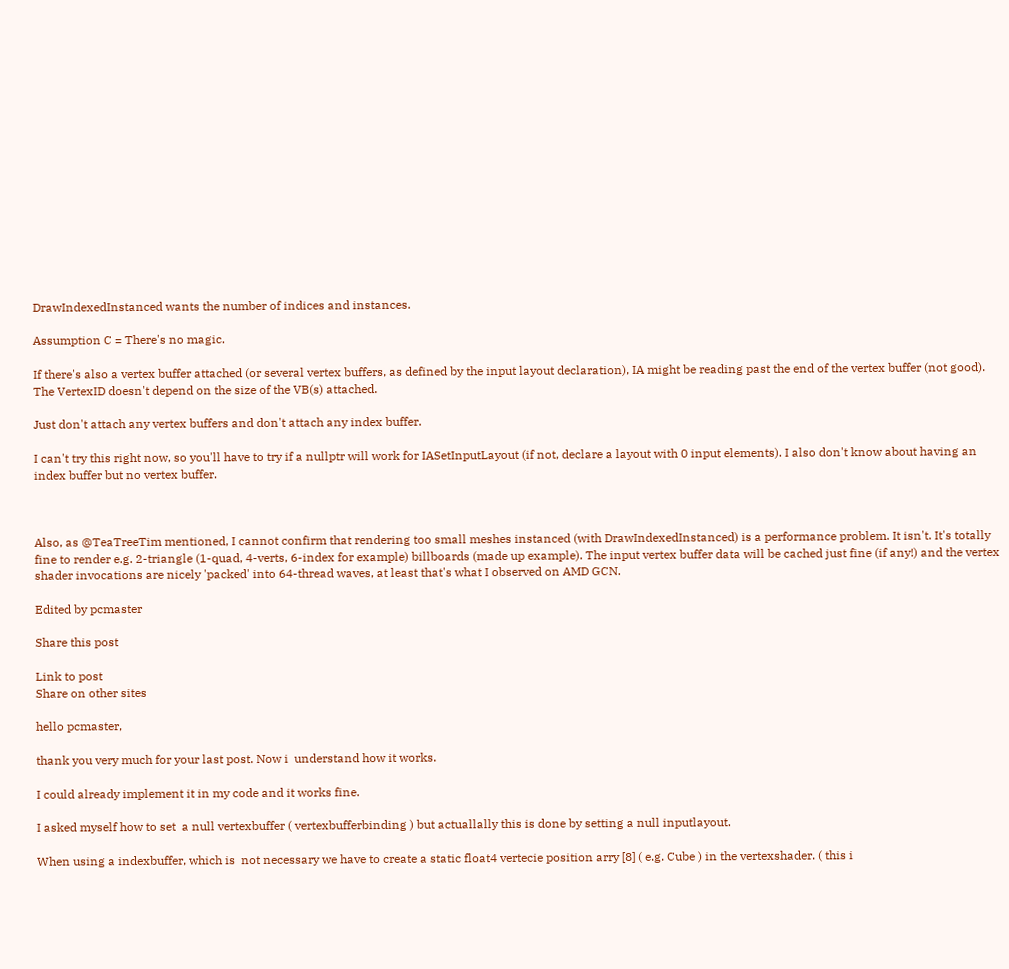DrawIndexedInstanced wants the number of indices and instances.

Assumption C = There's no magic.

If there's also a vertex buffer attached (or several vertex buffers, as defined by the input layout declaration), IA might be reading past the end of the vertex buffer (not good). The VertexID doesn't depend on the size of the VB(s) attached.

Just don't attach any vertex buffers and don't attach any index buffer.

I can't try this right now, so you'll have to try if a nullptr will work for IASetInputLayout (if not, declare a layout with 0 input elements). I also don't know about having an index buffer but no vertex buffer.



Also, as @TeaTreeTim mentioned, I cannot confirm that rendering too small meshes instanced (with DrawIndexedInstanced) is a performance problem. It isn't. It's totally fine to render e.g. 2-triangle (1-quad, 4-verts, 6-index for example) billboards (made up example). The input vertex buffer data will be cached just fine (if any!) and the vertex shader invocations are nicely 'packed' into 64-thread waves, at least that's what I observed on AMD GCN.

Edited by pcmaster

Share this post

Link to post
Share on other sites

hello pcmaster,

thank you very much for your last post. Now i  understand how it works.

I could already implement it in my code and it works fine.

I asked myself how to set  a null vertexbuffer ( vertexbufferbinding ) but actuallally this is done by setting a null inputlayout.

When using a indexbuffer, which is  not necessary we have to create a static float4 vertecie position arry [8] ( e.g. Cube ) in the vertexshader. ( this i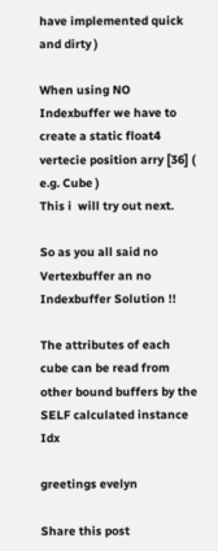have implemented quick and dirty )

When using NO Indexbuffer we have to create a static float4 vertecie position arry [36] ( e.g. Cube )
This i  will try out next.

So as you all said no Vertexbuffer an no Indexbuffer Solution !!

The attributes of each cube can be read from other bound buffers by the SELF calculated instance Idx

greetings evelyn

Share this post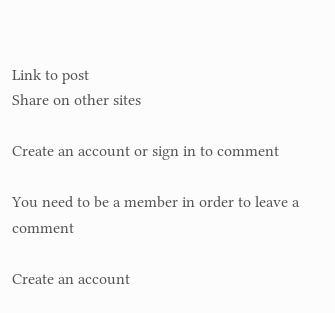Link to post
Share on other sites

Create an account or sign in to comment

You need to be a member in order to leave a comment

Create an account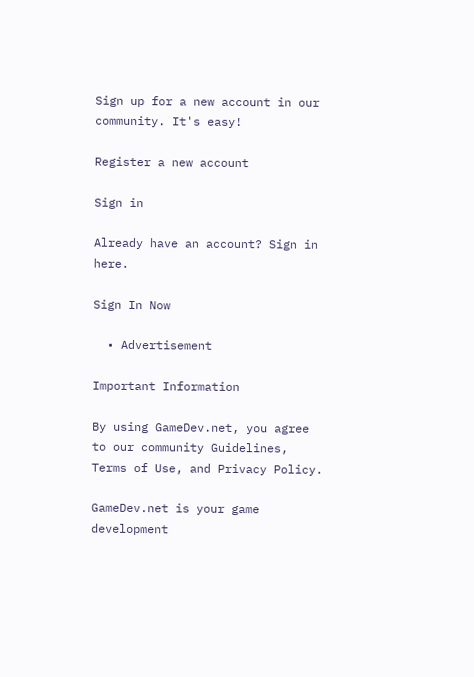Sign up for a new account in our community. It's easy!

Register a new account

Sign in

Already have an account? Sign in here.

Sign In Now

  • Advertisement

Important Information

By using GameDev.net, you agree to our community Guidelines, Terms of Use, and Privacy Policy.

GameDev.net is your game development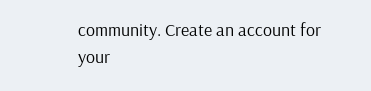community. Create an account for your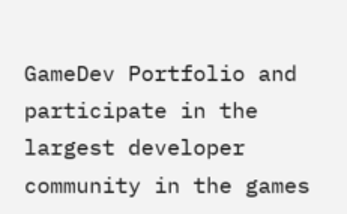GameDev Portfolio and participate in the largest developer community in the games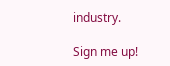industry.

Sign me up!